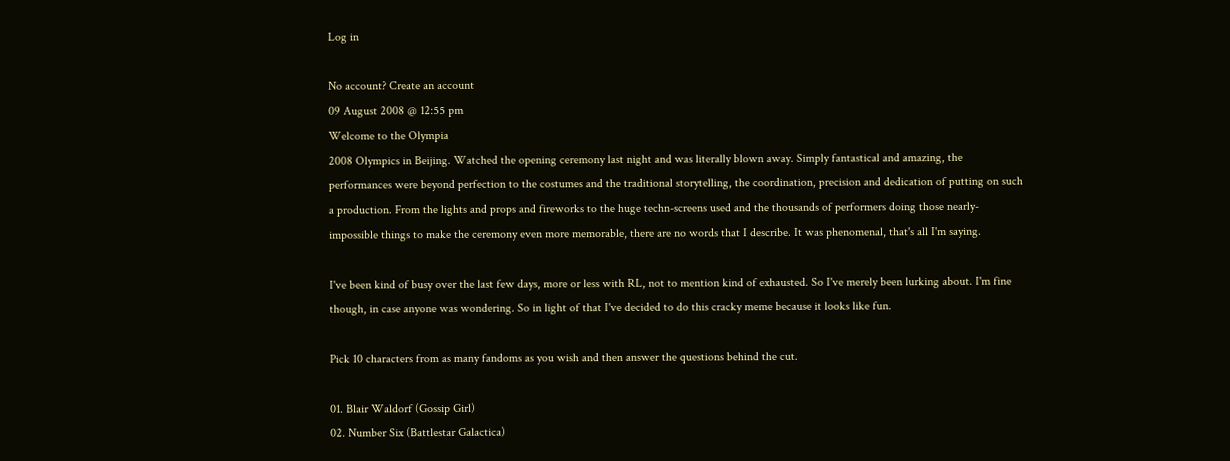Log in

No account? Create an account
09 August 2008 @ 12:55 pm
Welcome to the Olympia
2008 Olympics in Beijing. Watched the opening ceremony last night and was literally blown away. Simply fantastical and amazing, the performances were beyond perfection to the costumes and the traditional storytelling, the coordination, precision and dedication of putting on such a production. From the lights and props and fireworks to the huge techn-screens used and the thousands of performers doing those nearly-impossible things to make the ceremony even more memorable, there are no words that I describe. It was phenomenal, that's all I'm saying.

I've been kind of busy over the last few days, more or less with RL, not to mention kind of exhausted. So I've merely been lurking about. I'm fine though, in case anyone was wondering. So in light of that I've decided to do this cracky meme because it looks like fun.

Pick 10 characters from as many fandoms as you wish and then answer the questions behind the cut.

01. Blair Waldorf (Gossip Girl)
02. Number Six (Battlestar Galactica)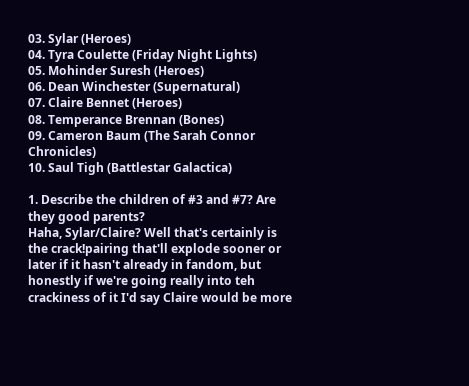03. Sylar (Heroes)
04. Tyra Coulette (Friday Night Lights)
05. Mohinder Suresh (Heroes)
06. Dean Winchester (Supernatural)
07. Claire Bennet (Heroes)
08. Temperance Brennan (Bones)
09. Cameron Baum (The Sarah Connor Chronicles)
10. Saul Tigh (Battlestar Galactica)

1. Describe the children of #3 and #7? Are they good parents?
Haha, Sylar/Claire? Well that's certainly is the crack!pairing that'll explode sooner or later if it hasn't already in fandom, but honestly if we're going really into teh crackiness of it I'd say Claire would be more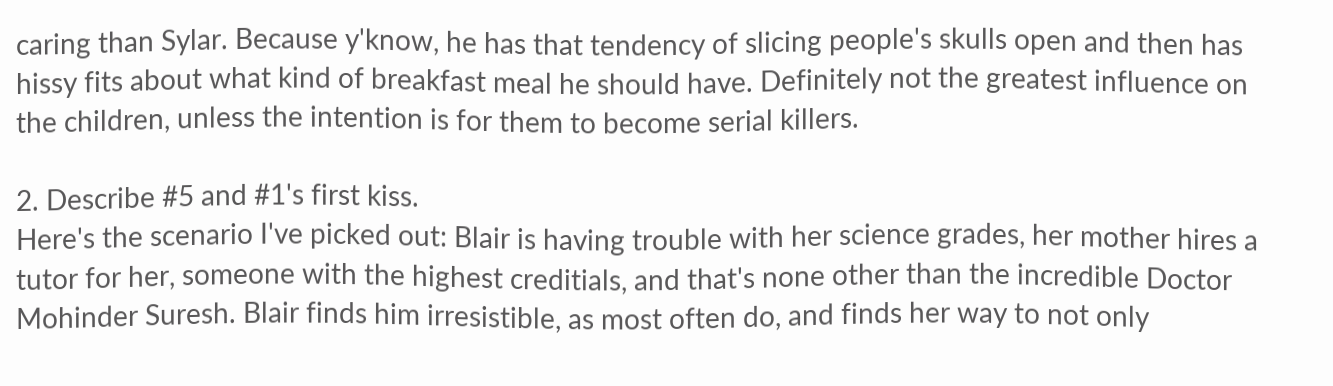caring than Sylar. Because y'know, he has that tendency of slicing people's skulls open and then has hissy fits about what kind of breakfast meal he should have. Definitely not the greatest influence on the children, unless the intention is for them to become serial killers.

2. Describe #5 and #1's first kiss.
Here's the scenario I've picked out: Blair is having trouble with her science grades, her mother hires a tutor for her, someone with the highest creditials, and that's none other than the incredible Doctor Mohinder Suresh. Blair finds him irresistible, as most often do, and finds her way to not only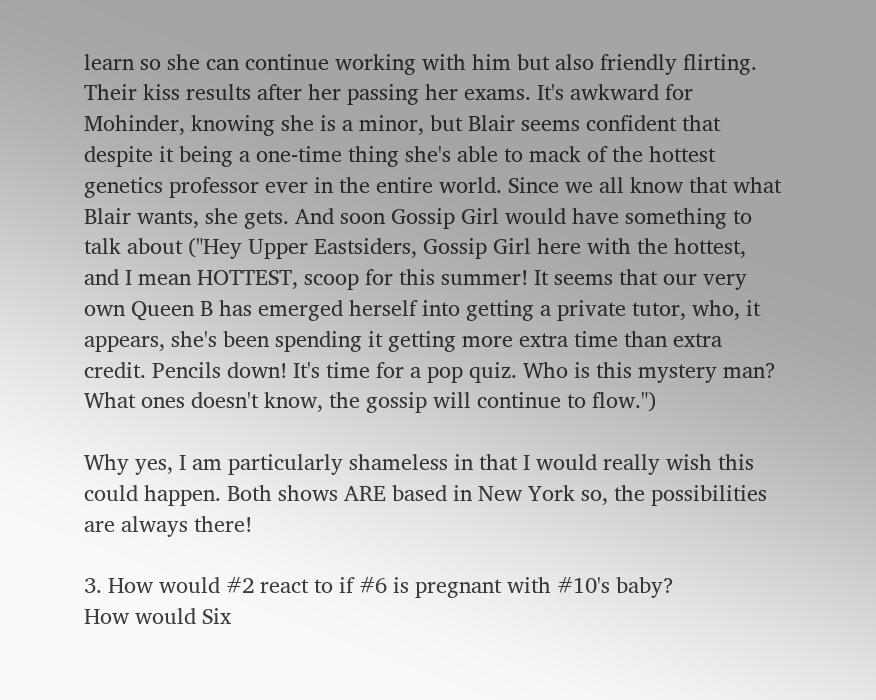learn so she can continue working with him but also friendly flirting. Their kiss results after her passing her exams. It's awkward for Mohinder, knowing she is a minor, but Blair seems confident that despite it being a one-time thing she's able to mack of the hottest genetics professor ever in the entire world. Since we all know that what Blair wants, she gets. And soon Gossip Girl would have something to talk about ("Hey Upper Eastsiders, Gossip Girl here with the hottest, and I mean HOTTEST, scoop for this summer! It seems that our very own Queen B has emerged herself into getting a private tutor, who, it appears, she's been spending it getting more extra time than extra credit. Pencils down! It's time for a pop quiz. Who is this mystery man? What ones doesn't know, the gossip will continue to flow.")

Why yes, I am particularly shameless in that I would really wish this could happen. Both shows ARE based in New York so, the possibilities are always there!

3. How would #2 react to if #6 is pregnant with #10's baby?
How would Six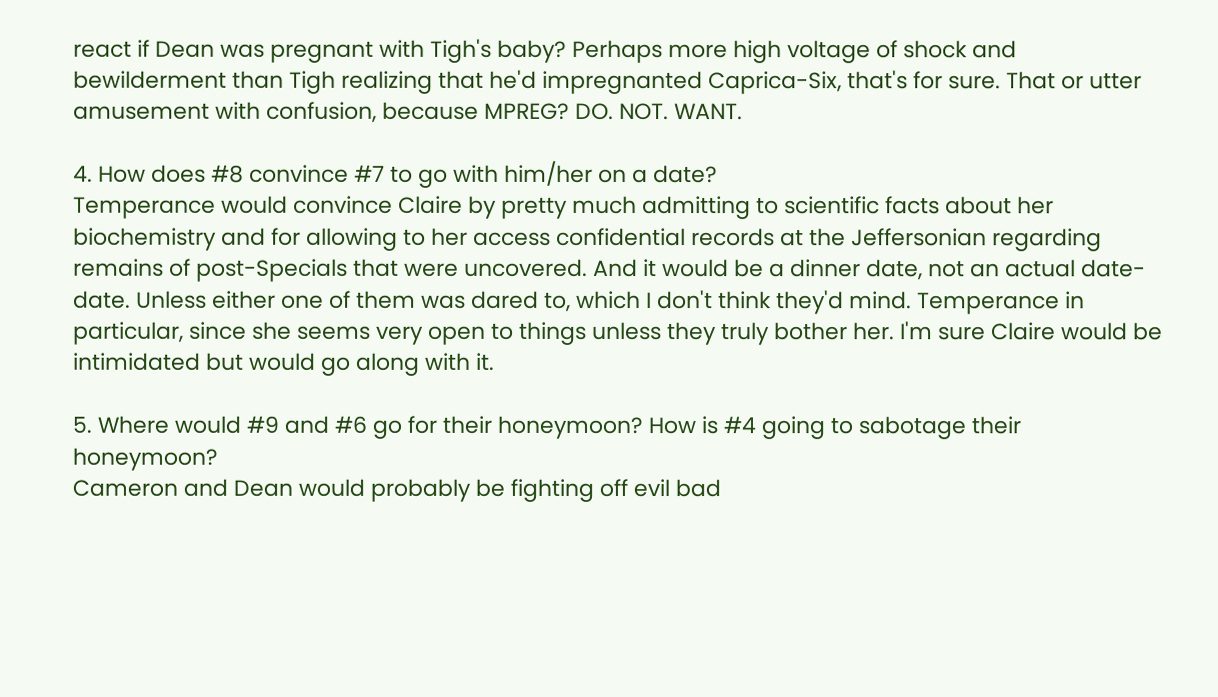react if Dean was pregnant with Tigh's baby? Perhaps more high voltage of shock and bewilderment than Tigh realizing that he'd impregnanted Caprica-Six, that's for sure. That or utter amusement with confusion, because MPREG? DO. NOT. WANT.

4. How does #8 convince #7 to go with him/her on a date?
Temperance would convince Claire by pretty much admitting to scientific facts about her biochemistry and for allowing to her access confidential records at the Jeffersonian regarding remains of post-Specials that were uncovered. And it would be a dinner date, not an actual date-date. Unless either one of them was dared to, which I don't think they'd mind. Temperance in particular, since she seems very open to things unless they truly bother her. I'm sure Claire would be intimidated but would go along with it.

5. Where would #9 and #6 go for their honeymoon? How is #4 going to sabotage their honeymoon?
Cameron and Dean would probably be fighting off evil bad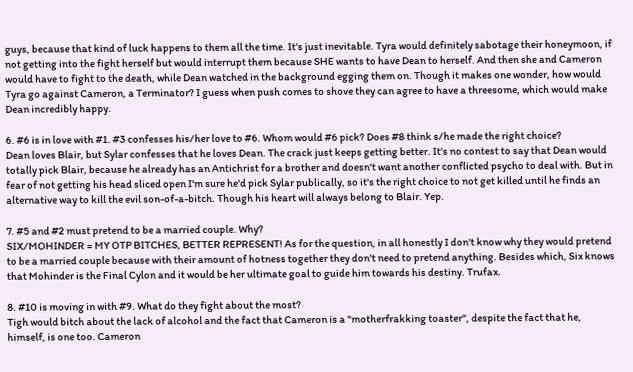guys, because that kind of luck happens to them all the time. It's just inevitable. Tyra would definitely sabotage their honeymoon, if not getting into the fight herself but would interrupt them because SHE wants to have Dean to herself. And then she and Cameron would have to fight to the death, while Dean watched in the background egging them on. Though it makes one wonder, how would Tyra go against Cameron, a Terminator? I guess when push comes to shove they can agree to have a threesome, which would make Dean incredibly happy.

6. #6 is in love with #1. #3 confesses his/her love to #6. Whom would #6 pick? Does #8 think s/he made the right choice?
Dean loves Blair, but Sylar confesses that he loves Dean. The crack just keeps getting better. It's no contest to say that Dean would totally pick Blair, because he already has an Antichrist for a brother and doesn't want another conflicted psycho to deal with. But in fear of not getting his head sliced open I'm sure he'd pick Sylar publically, so it's the right choice to not get killed until he finds an alternative way to kill the evil son-of-a-bitch. Though his heart will always belong to Blair. Yep.

7. #5 and #2 must pretend to be a married couple. Why?
SIX/MOHINDER = MY OTP BITCHES, BETTER REPRESENT! As for the question, in all honestly I don't know why they would pretend to be a married couple because with their amount of hotness together they don't need to pretend anything. Besides which, Six knows that Mohinder is the Final Cylon and it would be her ultimate goal to guide him towards his destiny. Trufax.

8. #10 is moving in with #9. What do they fight about the most?
Tigh would bitch about the lack of alcohol and the fact that Cameron is a "motherfrakking toaster", despite the fact that he, himself, is one too. Cameron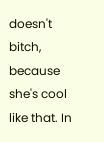doesn't bitch, because she's cool like that. In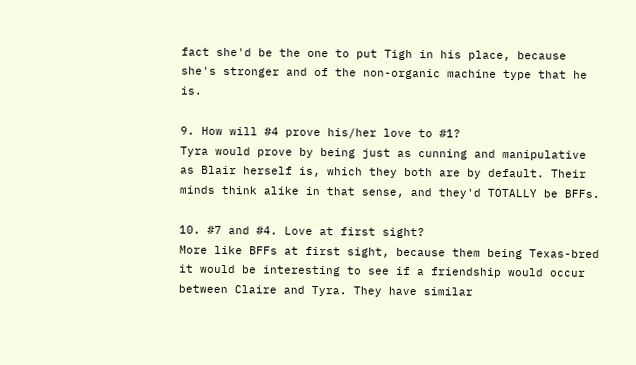fact she'd be the one to put Tigh in his place, because she's stronger and of the non-organic machine type that he is.

9. How will #4 prove his/her love to #1?
Tyra would prove by being just as cunning and manipulative as Blair herself is, which they both are by default. Their minds think alike in that sense, and they'd TOTALLY be BFFs.

10. #7 and #4. Love at first sight?
More like BFFs at first sight, because them being Texas-bred it would be interesting to see if a friendship would occur between Claire and Tyra. They have similar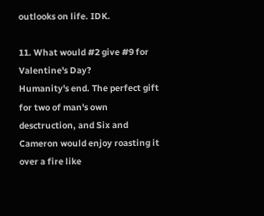outlooks on life. IDK.

11. What would #2 give #9 for Valentine's Day?
Humanity's end. The perfect gift for two of man's own desctruction, and Six and Cameron would enjoy roasting it over a fire like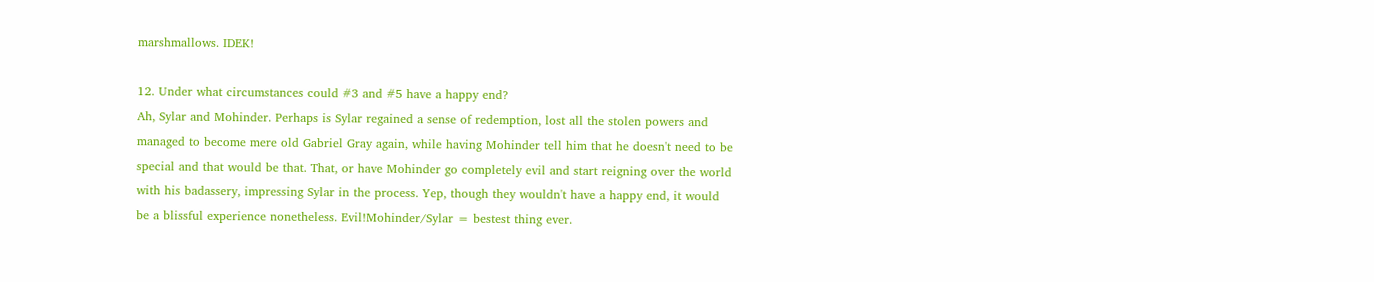marshmallows. IDEK!

12. Under what circumstances could #3 and #5 have a happy end?
Ah, Sylar and Mohinder. Perhaps is Sylar regained a sense of redemption, lost all the stolen powers and managed to become mere old Gabriel Gray again, while having Mohinder tell him that he doesn't need to be special and that would be that. That, or have Mohinder go completely evil and start reigning over the world with his badassery, impressing Sylar in the process. Yep, though they wouldn't have a happy end, it would be a blissful experience nonetheless. Evil!Mohinder/Sylar = bestest thing ever.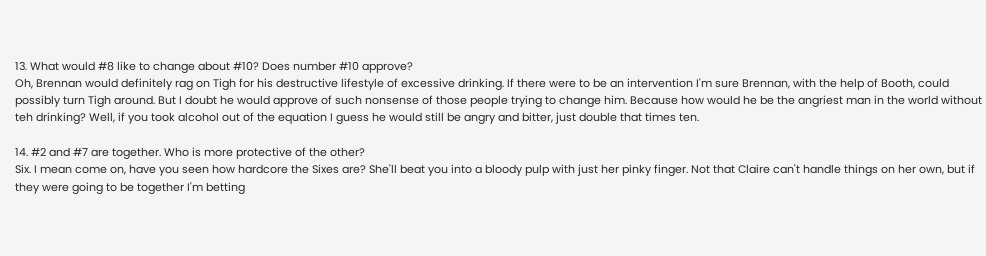13. What would #8 like to change about #10? Does number #10 approve?
Oh, Brennan would definitely rag on Tigh for his destructive lifestyle of excessive drinking. If there were to be an intervention I'm sure Brennan, with the help of Booth, could possibly turn Tigh around. But I doubt he would approve of such nonsense of those people trying to change him. Because how would he be the angriest man in the world without teh drinking? Well, if you took alcohol out of the equation I guess he would still be angry and bitter, just double that times ten.

14. #2 and #7 are together. Who is more protective of the other?
Six. I mean come on, have you seen how hardcore the Sixes are? She'll beat you into a bloody pulp with just her pinky finger. Not that Claire can't handle things on her own, but if they were going to be together I'm betting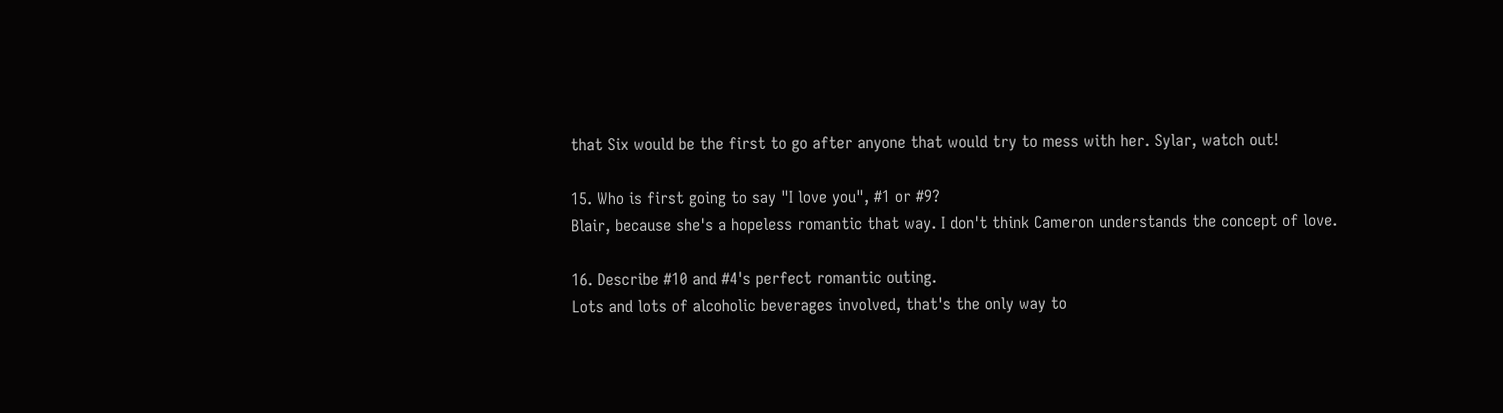that Six would be the first to go after anyone that would try to mess with her. Sylar, watch out!

15. Who is first going to say "I love you", #1 or #9?
Blair, because she's a hopeless romantic that way. I don't think Cameron understands the concept of love.

16. Describe #10 and #4's perfect romantic outing.
Lots and lots of alcoholic beverages involved, that's the only way to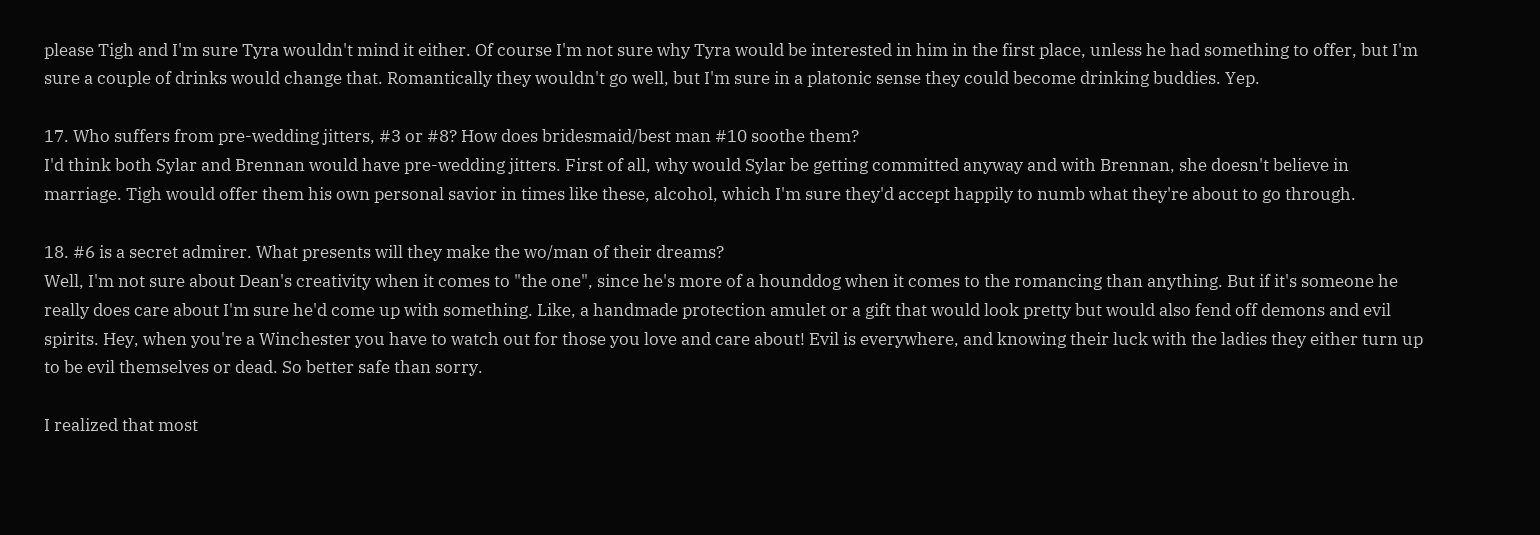please Tigh and I'm sure Tyra wouldn't mind it either. Of course I'm not sure why Tyra would be interested in him in the first place, unless he had something to offer, but I'm sure a couple of drinks would change that. Romantically they wouldn't go well, but I'm sure in a platonic sense they could become drinking buddies. Yep.

17. Who suffers from pre-wedding jitters, #3 or #8? How does bridesmaid/best man #10 soothe them?
I'd think both Sylar and Brennan would have pre-wedding jitters. First of all, why would Sylar be getting committed anyway and with Brennan, she doesn't believe in marriage. Tigh would offer them his own personal savior in times like these, alcohol, which I'm sure they'd accept happily to numb what they're about to go through.

18. #6 is a secret admirer. What presents will they make the wo/man of their dreams?
Well, I'm not sure about Dean's creativity when it comes to "the one", since he's more of a hounddog when it comes to the romancing than anything. But if it's someone he really does care about I'm sure he'd come up with something. Like, a handmade protection amulet or a gift that would look pretty but would also fend off demons and evil spirits. Hey, when you're a Winchester you have to watch out for those you love and care about! Evil is everywhere, and knowing their luck with the ladies they either turn up to be evil themselves or dead. So better safe than sorry.

I realized that most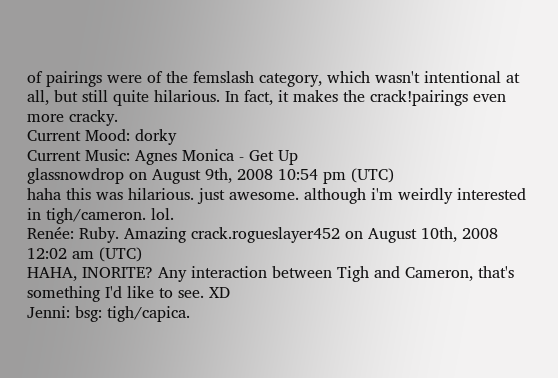of pairings were of the femslash category, which wasn't intentional at all, but still quite hilarious. In fact, it makes the crack!pairings even more cracky.
Current Mood: dorky
Current Music: Agnes Monica - Get Up
glassnowdrop on August 9th, 2008 10:54 pm (UTC)
haha this was hilarious. just awesome. although i'm weirdly interested in tigh/cameron. lol.
Renée: Ruby. Amazing crack.rogueslayer452 on August 10th, 2008 12:02 am (UTC)
HAHA, INORITE? Any interaction between Tigh and Cameron, that's something I'd like to see. XD
Jenni: bsg: tigh/capica.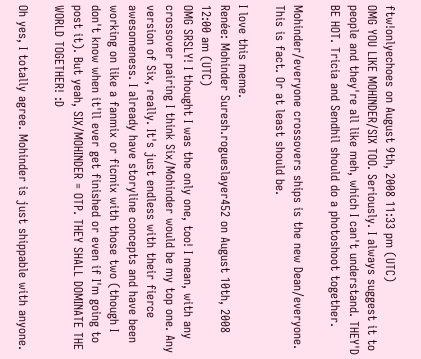ftw!onlyechoes on August 9th, 2008 11:33 pm (UTC)
OMG YOU LIKE MOHINDER/SIX TOO. Seriously. I always suggest it to people and they're all like meh, which I can't understand. THEY'D BE HOT. Tricia and Sendhil should do a photoshoot together.

Mohinder/everyone crossovers ships is the new Dean/everyone. This is fact. Or at least should be.

I love this meme.
Renée: Mohinder Suresh.rogueslayer452 on August 10th, 2008 12:00 am (UTC)
OMG SRSLY! I thought I was the only one, too! I mean, with any crossover pairing I think Six/Mohinder would be my top one. Any version of Six, really. It's just endless with their fierce awesomeness. I already have storyline concepts and have been working on like a fanmix or ficmix with those two (though I don't know when it'll ever get finished or even if I'm going to post it). But yeah, SIX/MOHINDER = OTP. THEY SHALL DOMINATE THE WORLD TOGETHER! :D

Oh yes, I totally agree. Mohinder is just shippable with anyone.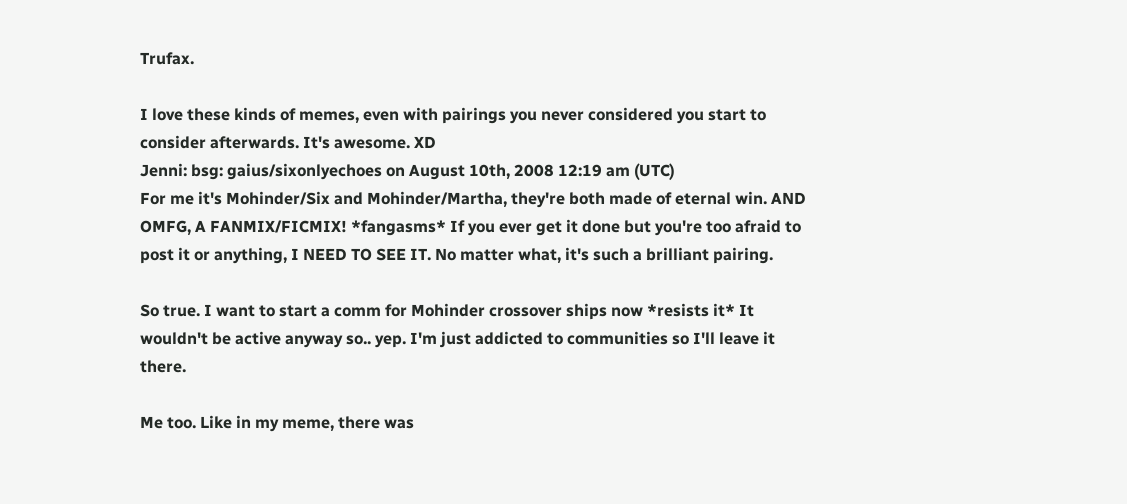Trufax.

I love these kinds of memes, even with pairings you never considered you start to consider afterwards. It's awesome. XD
Jenni: bsg: gaius/sixonlyechoes on August 10th, 2008 12:19 am (UTC)
For me it's Mohinder/Six and Mohinder/Martha, they're both made of eternal win. AND OMFG, A FANMIX/FICMIX! *fangasms* If you ever get it done but you're too afraid to post it or anything, I NEED TO SEE IT. No matter what, it's such a brilliant pairing.

So true. I want to start a comm for Mohinder crossover ships now *resists it* It wouldn't be active anyway so.. yep. I'm just addicted to communities so I'll leave it there.

Me too. Like in my meme, there was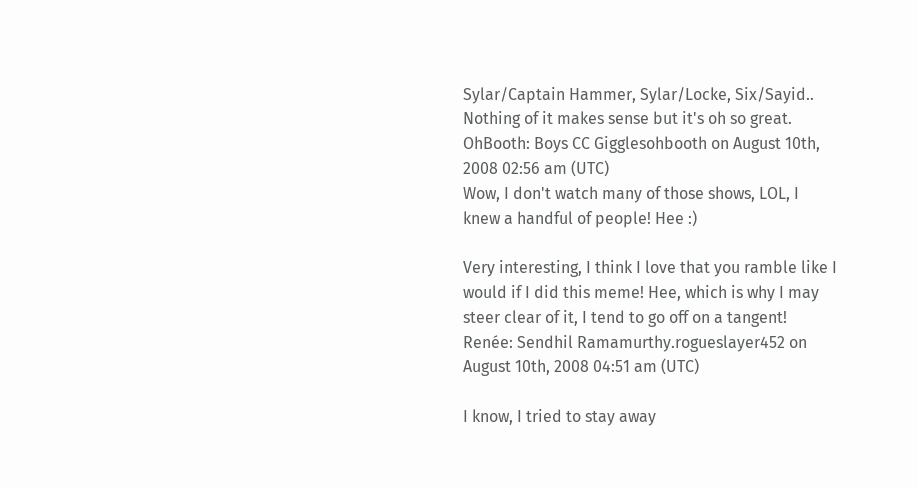Sylar/Captain Hammer, Sylar/Locke, Six/Sayid.. Nothing of it makes sense but it's oh so great.
OhBooth: Boys CC Gigglesohbooth on August 10th, 2008 02:56 am (UTC)
Wow, I don't watch many of those shows, LOL, I knew a handful of people! Hee :)

Very interesting, I think I love that you ramble like I would if I did this meme! Hee, which is why I may steer clear of it, I tend to go off on a tangent!
Renée: Sendhil Ramamurthy.rogueslayer452 on August 10th, 2008 04:51 am (UTC)

I know, I tried to stay away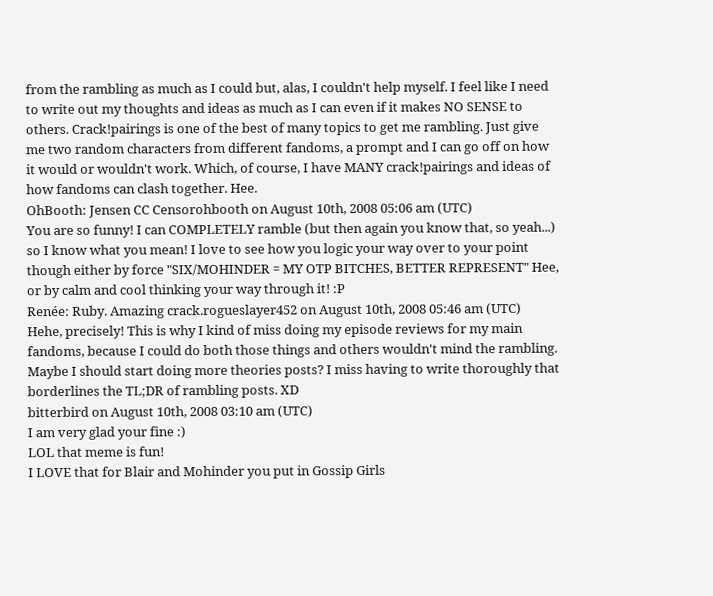from the rambling as much as I could but, alas, I couldn't help myself. I feel like I need to write out my thoughts and ideas as much as I can even if it makes NO SENSE to others. Crack!pairings is one of the best of many topics to get me rambling. Just give me two random characters from different fandoms, a prompt and I can go off on how it would or wouldn't work. Which, of course, I have MANY crack!pairings and ideas of how fandoms can clash together. Hee.
OhBooth: Jensen CC Censorohbooth on August 10th, 2008 05:06 am (UTC)
You are so funny! I can COMPLETELY ramble (but then again you know that, so yeah...) so I know what you mean! I love to see how you logic your way over to your point though either by force "SIX/MOHINDER = MY OTP BITCHES, BETTER REPRESENT" Hee, or by calm and cool thinking your way through it! :P
Renée: Ruby. Amazing crack.rogueslayer452 on August 10th, 2008 05:46 am (UTC)
Hehe, precisely! This is why I kind of miss doing my episode reviews for my main fandoms, because I could do both those things and others wouldn't mind the rambling. Maybe I should start doing more theories posts? I miss having to write thoroughly that borderlines the TL;DR of rambling posts. XD
bitterbird on August 10th, 2008 03:10 am (UTC)
I am very glad your fine :)
LOL that meme is fun!
I LOVE that for Blair and Mohinder you put in Gossip Girls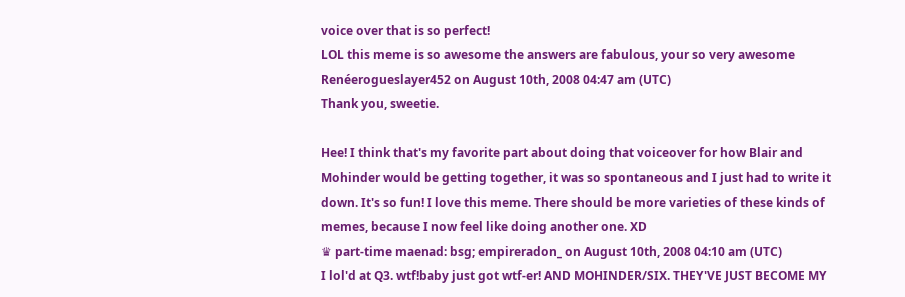voice over that is so perfect!
LOL this meme is so awesome the answers are fabulous, your so very awesome
Renéerogueslayer452 on August 10th, 2008 04:47 am (UTC)
Thank you, sweetie.

Hee! I think that's my favorite part about doing that voiceover for how Blair and Mohinder would be getting together, it was so spontaneous and I just had to write it down. It's so fun! I love this meme. There should be more varieties of these kinds of memes, because I now feel like doing another one. XD
♛ part-time maenad: bsg; empireradon_ on August 10th, 2008 04:10 am (UTC)
I lol'd at Q3. wtf!baby just got wtf-er! AND MOHINDER/SIX. THEY'VE JUST BECOME MY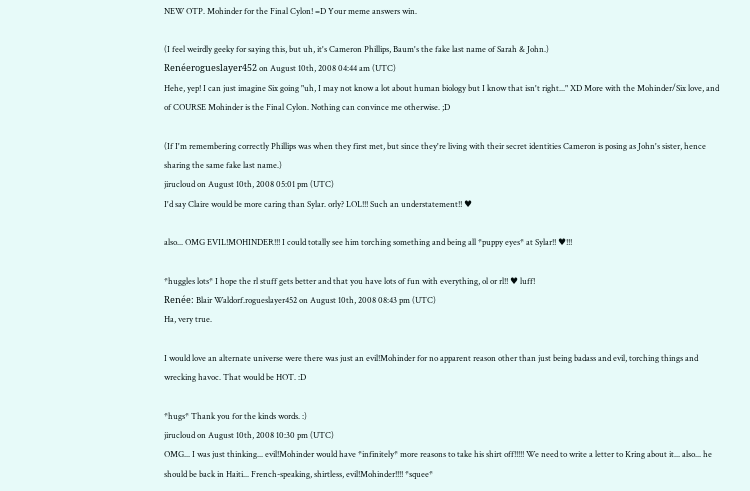NEW OTP. Mohinder for the Final Cylon! =D Your meme answers win.

(I feel weirdly geeky for saying this, but uh, it's Cameron Phillips, Baum's the fake last name of Sarah & John.)
Renéerogueslayer452 on August 10th, 2008 04:44 am (UTC)
Hehe, yep! I can just imagine Six going "uh, I may not know a lot about human biology but I know that isn't right..." XD More with the Mohinder/Six love, and of COURSE Mohinder is the Final Cylon. Nothing can convince me otherwise. ;D

(If I'm remembering correctly Phillips was when they first met, but since they're living with their secret identities Cameron is posing as John's sister, hence sharing the same fake last name.)
jirucloud on August 10th, 2008 05:01 pm (UTC)
I'd say Claire would be more caring than Sylar. orly? LOL!!! Such an understatement!! ♥

also... OMG EVIL!MOHINDER!!! I could totally see him torching something and being all *puppy eyes* at Sylar!! ♥!!!

*huggles lots* I hope the rl stuff gets better and that you have lots of fun with everything, ol or rl!! ♥ luff!
Renée: Blair Waldorf.rogueslayer452 on August 10th, 2008 08:43 pm (UTC)
Ha, very true.

I would love an alternate universe were there was just an evil!Mohinder for no apparent reason other than just being badass and evil, torching things and wrecking havoc. That would be HOT. :D

*hugs* Thank you for the kinds words. :)
jirucloud on August 10th, 2008 10:30 pm (UTC)
OMG... I was just thinking... evil!Mohinder would have *infinitely* more reasons to take his shirt off!!!!! We need to write a letter to Kring about it... also... he should be back in Haiti... French-speaking, shirtless, evil!Mohinder!!!! *squee*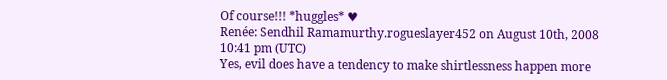Of course!!! *huggles* ♥
Renée: Sendhil Ramamurthy.rogueslayer452 on August 10th, 2008 10:41 pm (UTC)
Yes, evil does have a tendency to make shirtlessness happen more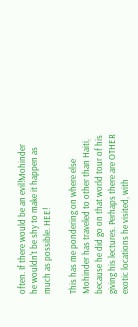often. If there would be an evil!Mohinder he wouldn't be shy to make it happen as much as possible. HEE!

This has me pondering on where else Mohinder has traveled to other than Haiti, because he did go on that world tour of his giving his lectures. Perhaps there are OTHER exotic locations he visited, with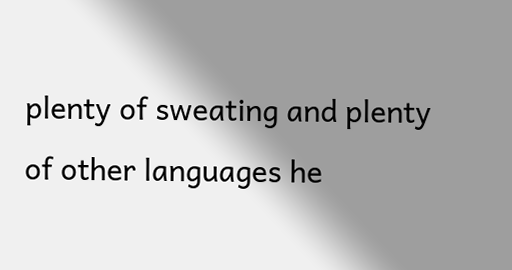plenty of sweating and plenty of other languages he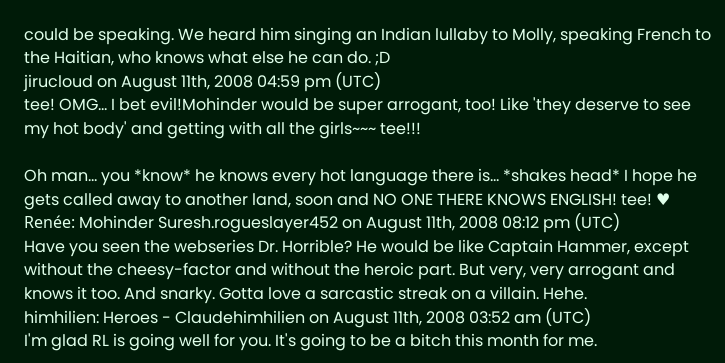could be speaking. We heard him singing an Indian lullaby to Molly, speaking French to the Haitian, who knows what else he can do. ;D
jirucloud on August 11th, 2008 04:59 pm (UTC)
tee! OMG... I bet evil!Mohinder would be super arrogant, too! Like 'they deserve to see my hot body' and getting with all the girls~~~ tee!!!

Oh man... you *know* he knows every hot language there is... *shakes head* I hope he gets called away to another land, soon and NO ONE THERE KNOWS ENGLISH! tee! ♥
Renée: Mohinder Suresh.rogueslayer452 on August 11th, 2008 08:12 pm (UTC)
Have you seen the webseries Dr. Horrible? He would be like Captain Hammer, except without the cheesy-factor and without the heroic part. But very, very arrogant and knows it too. And snarky. Gotta love a sarcastic streak on a villain. Hehe.
himhilien: Heroes - Claudehimhilien on August 11th, 2008 03:52 am (UTC)
I'm glad RL is going well for you. It's going to be a bitch this month for me.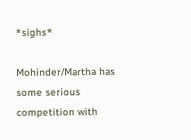*sighs*

Mohinder/Martha has some serious competition with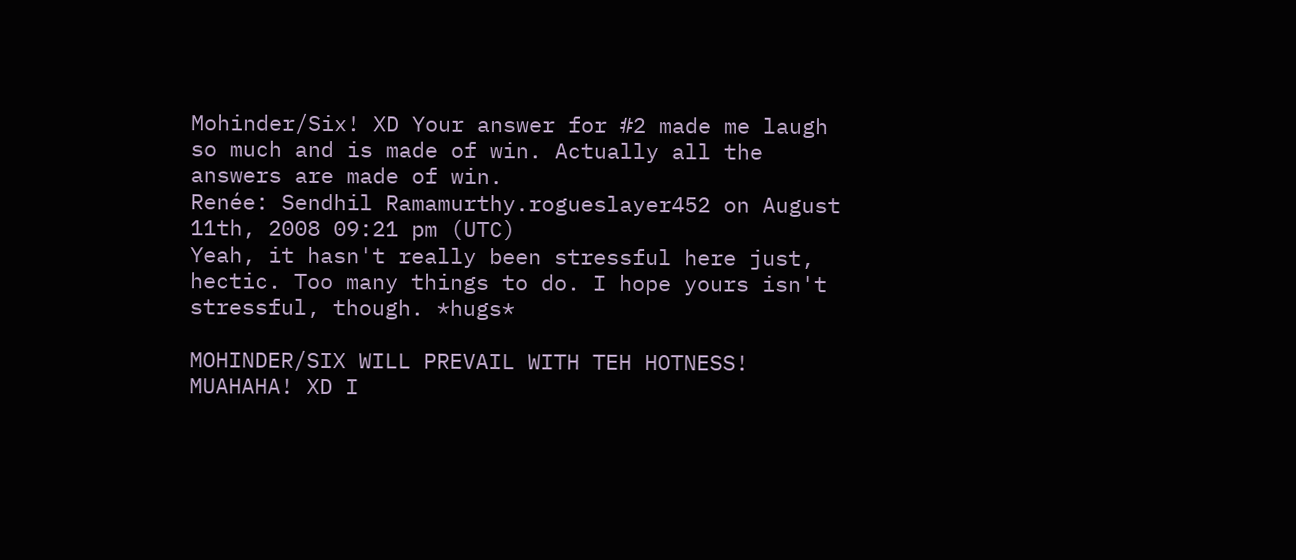Mohinder/Six! XD Your answer for #2 made me laugh so much and is made of win. Actually all the answers are made of win.
Renée: Sendhil Ramamurthy.rogueslayer452 on August 11th, 2008 09:21 pm (UTC)
Yeah, it hasn't really been stressful here just, hectic. Too many things to do. I hope yours isn't stressful, though. *hugs*

MOHINDER/SIX WILL PREVAIL WITH TEH HOTNESS! MUAHAHA! XD I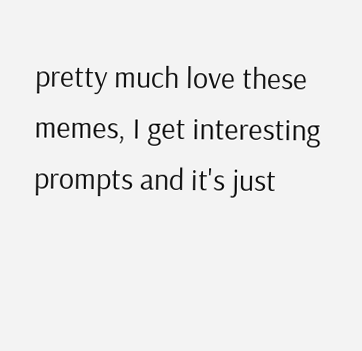pretty much love these memes, I get interesting prompts and it's just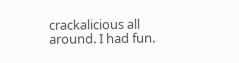crackalicious all around. I had fun.